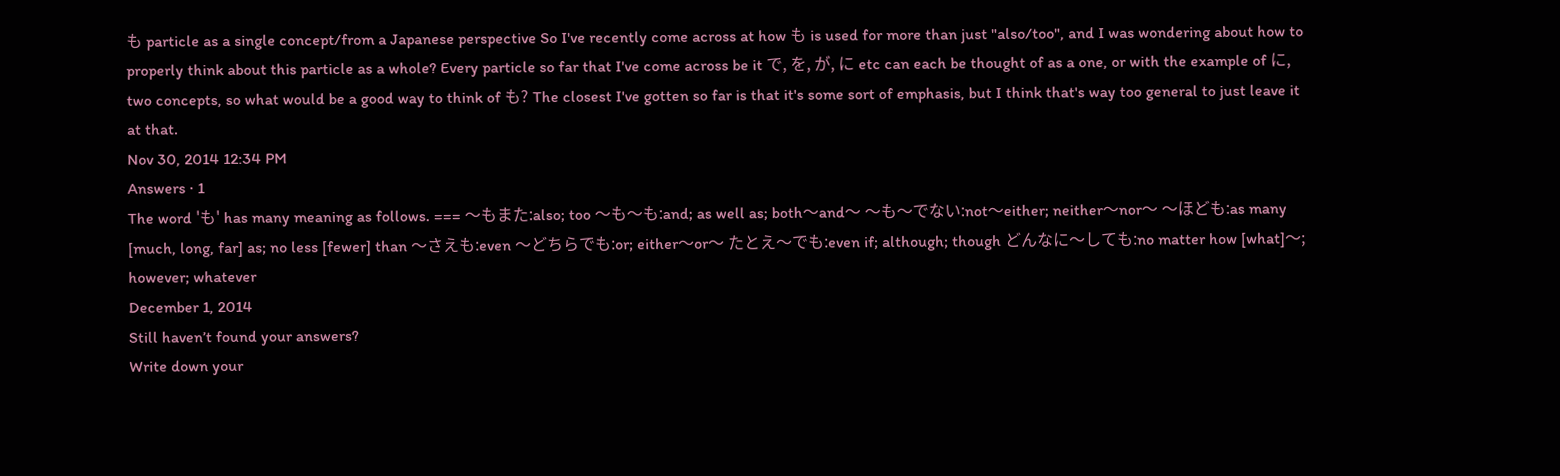も particle as a single concept/from a Japanese perspective So I've recently come across at how も is used for more than just "also/too", and I was wondering about how to properly think about this particle as a whole? Every particle so far that I've come across be it で, を, が, に etc can each be thought of as a one, or with the example of に, two concepts, so what would be a good way to think of も? The closest I've gotten so far is that it's some sort of emphasis, but I think that's way too general to just leave it at that.
Nov 30, 2014 12:34 PM
Answers · 1
The word 'も' has many meaning as follows. === 〜もまた:also; too 〜も〜も:and; as well as; both〜and〜 〜も〜でない:not〜either; neither〜nor〜 〜ほども:as many [much, long, far] as; no less [fewer] than 〜さえも:even 〜どちらでも:or; either〜or〜 たとえ〜でも:even if; although; though どんなに〜しても:no matter how [what]〜; however; whatever
December 1, 2014
Still haven’t found your answers?
Write down your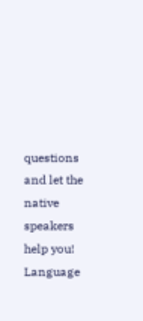questions and let the native speakers help you!
Language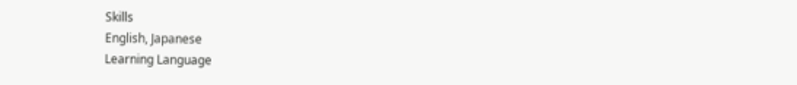Skills
English, Japanese
Learning Language